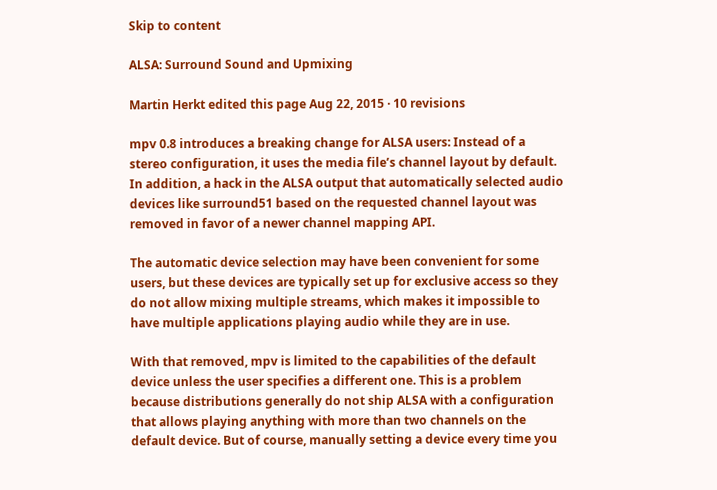Skip to content

ALSA: Surround Sound and Upmixing

Martin Herkt edited this page Aug 22, 2015 · 10 revisions

mpv 0.8 introduces a breaking change for ALSA users: Instead of a stereo configuration, it uses the media file’s channel layout by default. In addition, a hack in the ALSA output that automatically selected audio devices like surround51 based on the requested channel layout was removed in favor of a newer channel mapping API.

The automatic device selection may have been convenient for some users, but these devices are typically set up for exclusive access so they do not allow mixing multiple streams, which makes it impossible to have multiple applications playing audio while they are in use.

With that removed, mpv is limited to the capabilities of the default device unless the user specifies a different one. This is a problem because distributions generally do not ship ALSA with a configuration that allows playing anything with more than two channels on the default device. But of course, manually setting a device every time you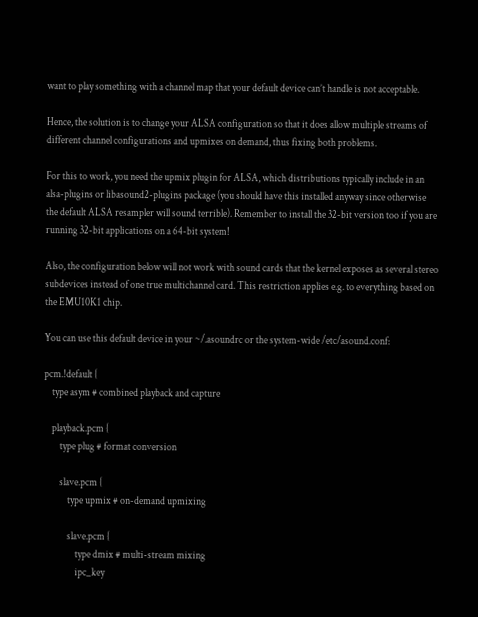want to play something with a channel map that your default device can’t handle is not acceptable.

Hence, the solution is to change your ALSA configuration so that it does allow multiple streams of different channel configurations and upmixes on demand, thus fixing both problems.

For this to work, you need the upmix plugin for ALSA, which distributions typically include in an alsa-plugins or libasound2-plugins package (you should have this installed anyway since otherwise the default ALSA resampler will sound terrible). Remember to install the 32-bit version too if you are running 32-bit applications on a 64-bit system!

Also, the configuration below will not work with sound cards that the kernel exposes as several stereo subdevices instead of one true multichannel card. This restriction applies e.g. to everything based on the EMU10K1 chip.

You can use this default device in your ~/.asoundrc or the system-wide /etc/asound.conf:

pcm.!default {
    type asym # combined playback and capture

    playback.pcm {
        type plug # format conversion

        slave.pcm {
            type upmix # on-demand upmixing

            slave.pcm {
                type dmix # multi-stream mixing
                ipc_key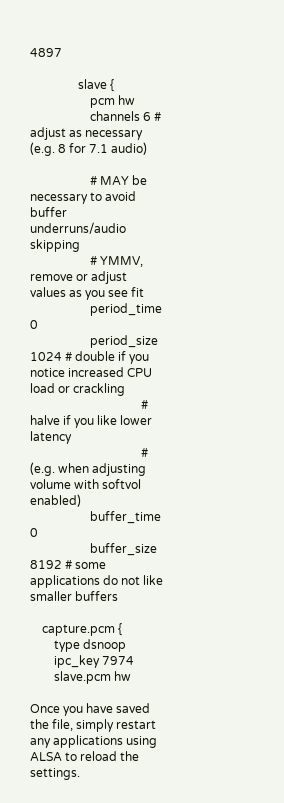4897

                slave {
                    pcm hw
                    channels 6 # adjust as necessary (e.g. 8 for 7.1 audio)

                    # MAY be necessary to avoid buffer underruns/audio skipping
                    # YMMV, remove or adjust values as you see fit
                    period_time 0
                    period_size 1024 # double if you notice increased CPU load or crackling
                                     # halve if you like lower latency
                                     # (e.g. when adjusting volume with softvol enabled)
                    buffer_time 0
                    buffer_size 8192 # some applications do not like smaller buffers

    capture.pcm {
        type dsnoop
        ipc_key 7974
        slave.pcm hw

Once you have saved the file, simply restart any applications using ALSA to reload the settings.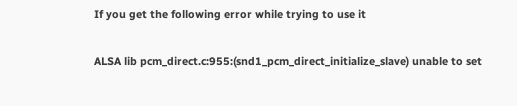If you get the following error while trying to use it

ALSA lib pcm_direct.c:955:(snd1_pcm_direct_initialize_slave) unable to set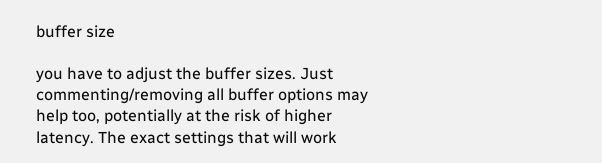buffer size

you have to adjust the buffer sizes. Just commenting/removing all buffer options may help too, potentially at the risk of higher latency. The exact settings that will work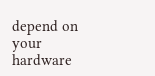depend on your hardware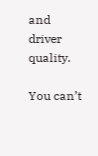and driver quality.

You can’t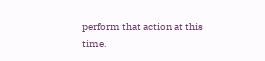perform that action at this time.